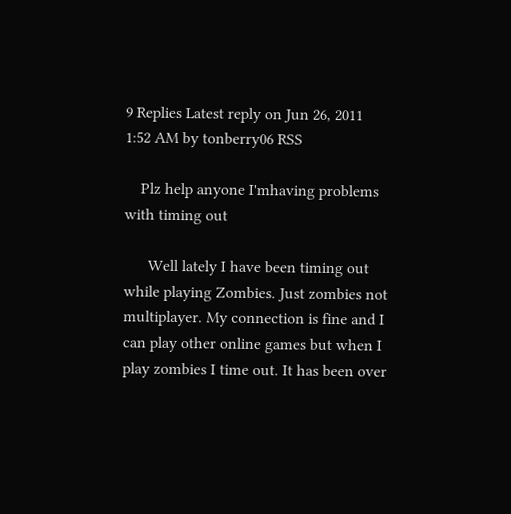9 Replies Latest reply on Jun 26, 2011 1:52 AM by tonberry06 RSS

    Plz help anyone I'mhaving problems with timing out

      Well lately I have been timing out while playing Zombies. Just zombies not multiplayer. My connection is fine and I can play other online games but when I play zombies I time out. It has been over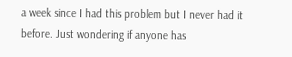a week since I had this problem but I never had it before. Just wondering if anyone has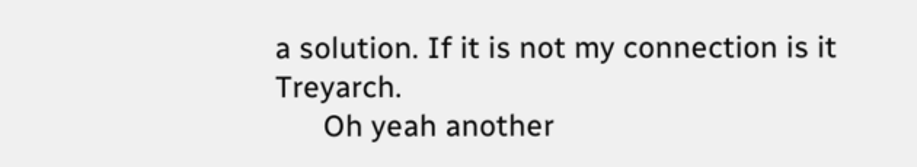a solution. If it is not my connection is it Treyarch.
      Oh yeah another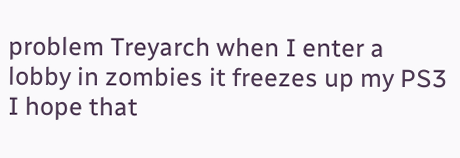problem Treyarch when I enter a lobby in zombies it freezes up my PS3 I hope that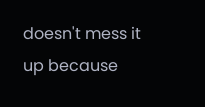doesn't mess it up because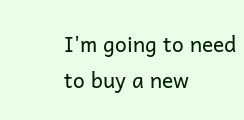I'm going to need to buy a new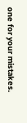one for your mistakes.